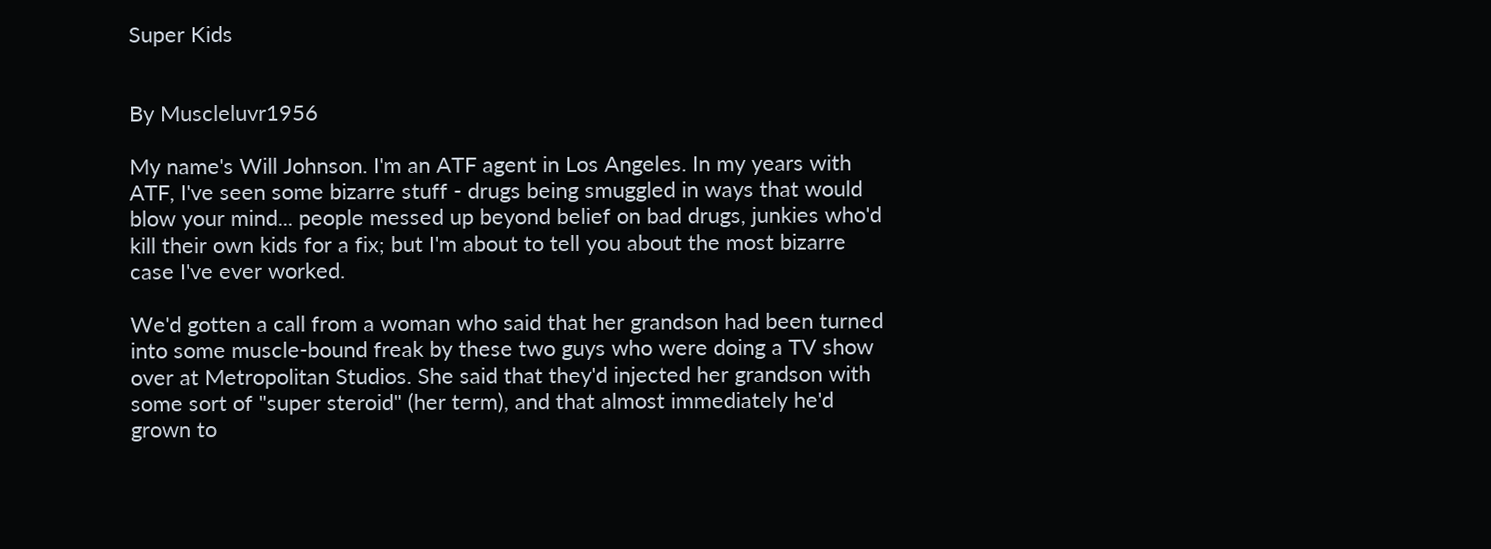Super Kids


By Muscleluvr1956

My name's Will Johnson. I'm an ATF agent in Los Angeles. In my years with ATF, I've seen some bizarre stuff - drugs being smuggled in ways that would blow your mind... people messed up beyond belief on bad drugs, junkies who'd kill their own kids for a fix; but I'm about to tell you about the most bizarre case I've ever worked.

We'd gotten a call from a woman who said that her grandson had been turned into some muscle-bound freak by these two guys who were doing a TV show over at Metropolitan Studios. She said that they'd injected her grandson with some sort of "super steroid" (her term), and that almost immediately he'd grown to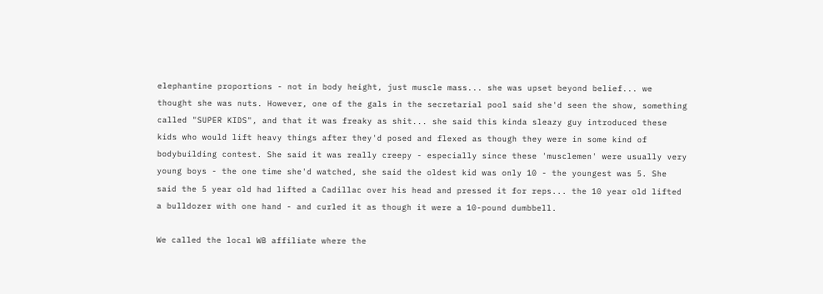elephantine proportions - not in body height, just muscle mass... she was upset beyond belief... we thought she was nuts. However, one of the gals in the secretarial pool said she'd seen the show, something called "SUPER KIDS", and that it was freaky as shit... she said this kinda sleazy guy introduced these kids who would lift heavy things after they'd posed and flexed as though they were in some kind of bodybuilding contest. She said it was really creepy - especially since these 'musclemen' were usually very young boys - the one time she'd watched, she said the oldest kid was only 10 - the youngest was 5. She said the 5 year old had lifted a Cadillac over his head and pressed it for reps... the 10 year old lifted a bulldozer with one hand - and curled it as though it were a 10-pound dumbbell.

We called the local WB affiliate where the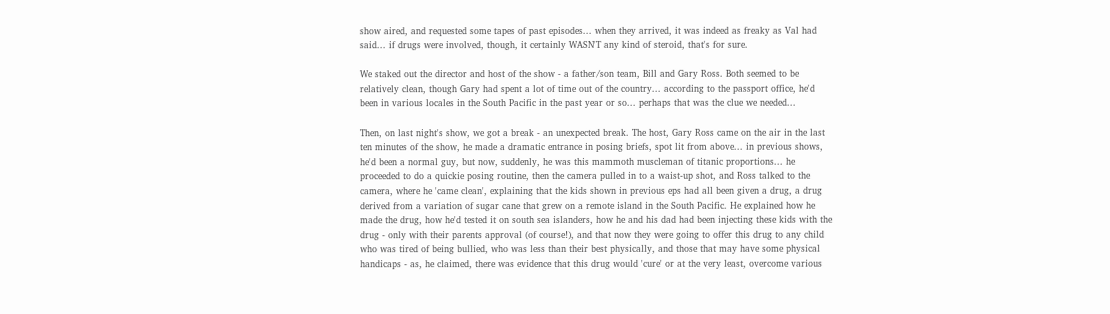show aired, and requested some tapes of past episodes... when they arrived, it was indeed as freaky as Val had said... if drugs were involved, though, it certainly WASN'T any kind of steroid, that's for sure.

We staked out the director and host of the show - a father/son team, Bill and Gary Ross. Both seemed to be relatively clean, though Gary had spent a lot of time out of the country... according to the passport office, he'd been in various locales in the South Pacific in the past year or so... perhaps that was the clue we needed...

Then, on last night's show, we got a break - an unexpected break. The host, Gary Ross came on the air in the last ten minutes of the show, he made a dramatic entrance in posing briefs, spot lit from above... in previous shows, he'd been a normal guy, but now, suddenly, he was this mammoth muscleman of titanic proportions... he proceeded to do a quickie posing routine, then the camera pulled in to a waist-up shot, and Ross talked to the camera, where he 'came clean', explaining that the kids shown in previous eps had all been given a drug, a drug derived from a variation of sugar cane that grew on a remote island in the South Pacific. He explained how he made the drug, how he'd tested it on south sea islanders, how he and his dad had been injecting these kids with the drug - only with their parents approval (of course!), and that now they were going to offer this drug to any child who was tired of being bullied, who was less than their best physically, and those that may have some physical handicaps - as, he claimed, there was evidence that this drug would 'cure' or at the very least, overcome various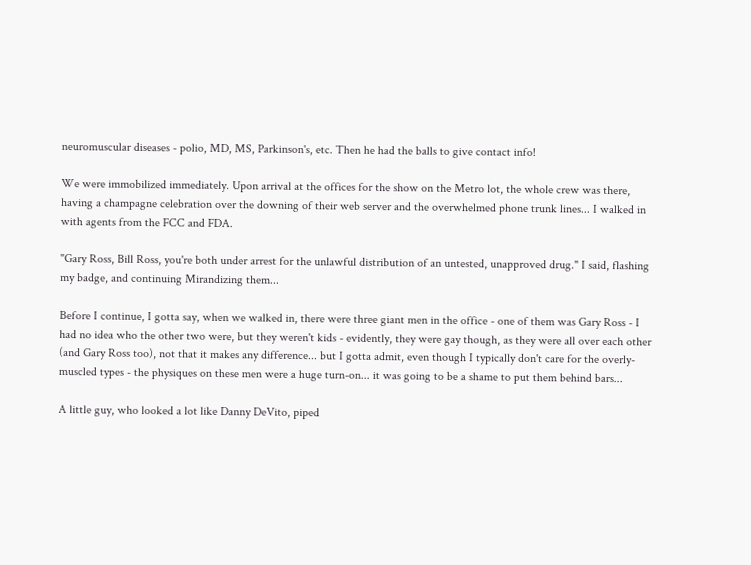neuromuscular diseases - polio, MD, MS, Parkinson's, etc. Then he had the balls to give contact info!

We were immobilized immediately. Upon arrival at the offices for the show on the Metro lot, the whole crew was there, having a champagne celebration over the downing of their web server and the overwhelmed phone trunk lines... I walked in with agents from the FCC and FDA.

"Gary Ross, Bill Ross, you're both under arrest for the unlawful distribution of an untested, unapproved drug." I said, flashing my badge, and continuing Mirandizing them...

Before I continue, I gotta say, when we walked in, there were three giant men in the office - one of them was Gary Ross - I had no idea who the other two were, but they weren't kids - evidently, they were gay though, as they were all over each other (and Gary Ross too), not that it makes any difference... but I gotta admit, even though I typically don't care for the overly-muscled types - the physiques on these men were a huge turn-on... it was going to be a shame to put them behind bars...

A little guy, who looked a lot like Danny DeVito, piped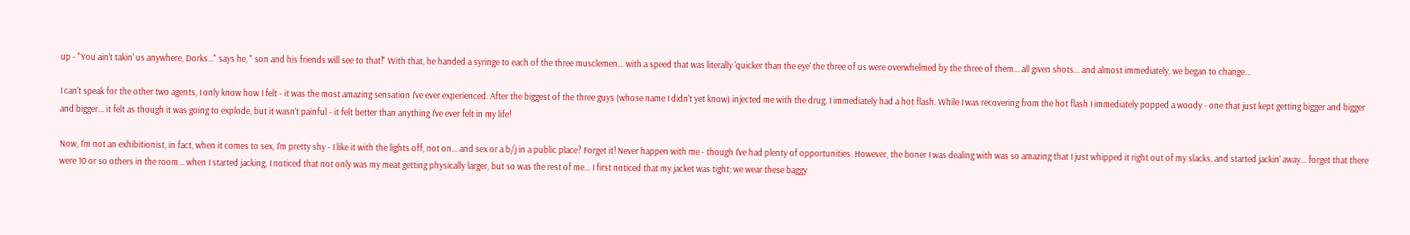up - "You ain't takin' us anywhere, Dorks..." says he, " son and his friends will see to that!" With that, he handed a syringe to each of the three musclemen... with a speed that was literally 'quicker than the eye' the three of us were overwhelmed by the three of them... all given shots... and almost immediately, we began to change...

I can't speak for the other two agents, I only know how I felt - it was the most amazing sensation I've ever experienced. After the biggest of the three guys (whose name I didn't yet know) injected me with the drug, I immediately had a hot flash. While I was recovering from the hot flash I immediately popped a woody - one that just kept getting bigger and bigger and bigger... it felt as though it was going to explode, but it wasn't painful - it felt better than anything I've ever felt in my life!

Now, I'm not an exhibitionist, in fact, when it comes to sex, I'm pretty shy - I like it with the lights off, not on... and sex or a b/j in a public place? Forget it! Never happen with me - though I've had plenty of opportunities. However, the boner I was dealing with was so amazing that I just whipped it right out of my slacks, and started jackin' away... forget that there were 10 or so others in the room... when I started jacking, I noticed that not only was my meat getting physically larger, but so was the rest of me... I first noticed that my jacket was tight; we wear these baggy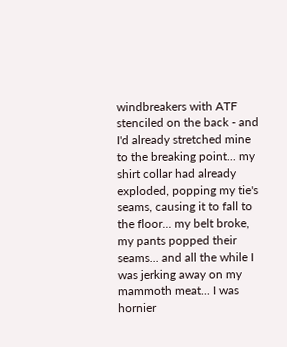windbreakers with ATF stenciled on the back - and I'd already stretched mine to the breaking point... my shirt collar had already exploded, popping my tie's seams, causing it to fall to the floor... my belt broke, my pants popped their seams... and all the while I was jerking away on my mammoth meat... I was hornier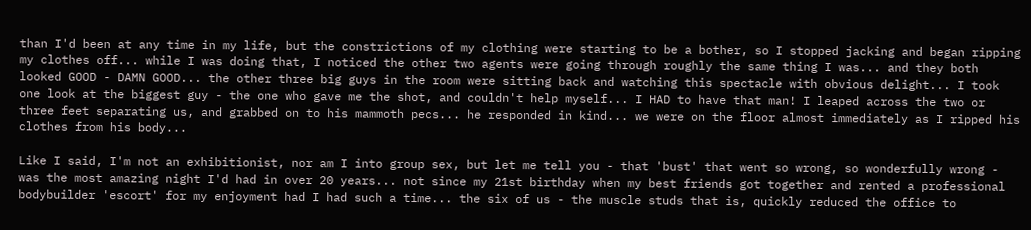than I'd been at any time in my life, but the constrictions of my clothing were starting to be a bother, so I stopped jacking and began ripping my clothes off... while I was doing that, I noticed the other two agents were going through roughly the same thing I was... and they both looked GOOD - DAMN GOOD... the other three big guys in the room were sitting back and watching this spectacle with obvious delight... I took one look at the biggest guy - the one who gave me the shot, and couldn't help myself... I HAD to have that man! I leaped across the two or three feet separating us, and grabbed on to his mammoth pecs... he responded in kind... we were on the floor almost immediately as I ripped his clothes from his body...

Like I said, I'm not an exhibitionist, nor am I into group sex, but let me tell you - that 'bust' that went so wrong, so wonderfully wrong - was the most amazing night I'd had in over 20 years... not since my 21st birthday when my best friends got together and rented a professional bodybuilder 'escort' for my enjoyment had I had such a time... the six of us - the muscle studs that is, quickly reduced the office to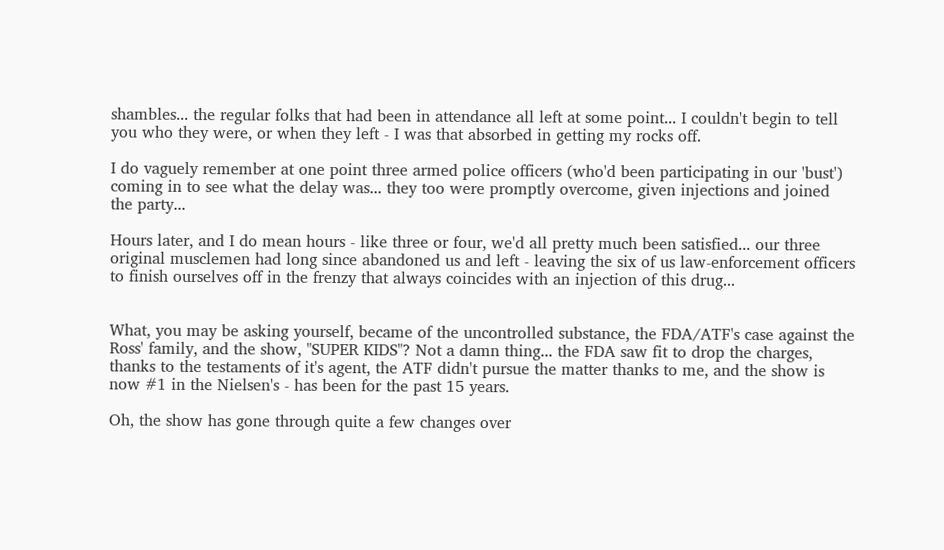shambles... the regular folks that had been in attendance all left at some point... I couldn't begin to tell you who they were, or when they left - I was that absorbed in getting my rocks off.

I do vaguely remember at one point three armed police officers (who'd been participating in our 'bust') coming in to see what the delay was... they too were promptly overcome, given injections and joined the party...

Hours later, and I do mean hours - like three or four, we'd all pretty much been satisfied... our three original musclemen had long since abandoned us and left - leaving the six of us law-enforcement officers to finish ourselves off in the frenzy that always coincides with an injection of this drug...


What, you may be asking yourself, became of the uncontrolled substance, the FDA/ATF's case against the Ross' family, and the show, "SUPER KIDS"? Not a damn thing... the FDA saw fit to drop the charges, thanks to the testaments of it's agent, the ATF didn't pursue the matter thanks to me, and the show is now #1 in the Nielsen's - has been for the past 15 years.

Oh, the show has gone through quite a few changes over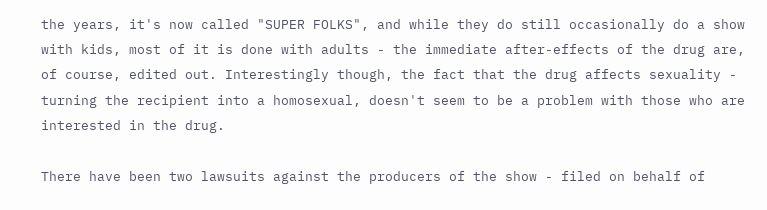the years, it's now called "SUPER FOLKS", and while they do still occasionally do a show with kids, most of it is done with adults - the immediate after-effects of the drug are, of course, edited out. Interestingly though, the fact that the drug affects sexuality - turning the recipient into a homosexual, doesn't seem to be a problem with those who are interested in the drug.

There have been two lawsuits against the producers of the show - filed on behalf of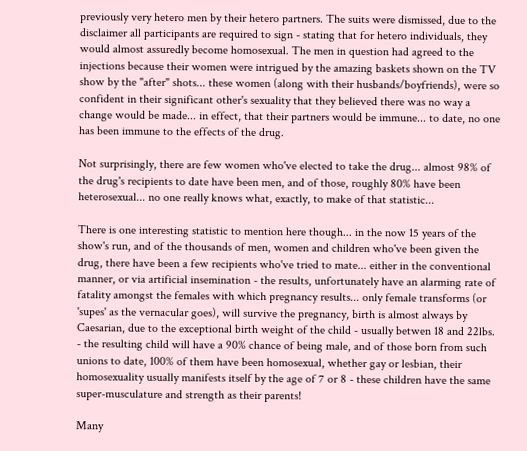previously very hetero men by their hetero partners. The suits were dismissed, due to the disclaimer all participants are required to sign - stating that for hetero individuals, they would almost assuredly become homosexual. The men in question had agreed to the injections because their women were intrigued by the amazing baskets shown on the TV show by the "after" shots... these women (along with their husbands/boyfriends), were so confident in their significant other's sexuality that they believed there was no way a change would be made... in effect, that their partners would be immune... to date, no one has been immune to the effects of the drug.

Not surprisingly, there are few women who've elected to take the drug... almost 98% of the drug's recipients to date have been men, and of those, roughly 80% have been heterosexual... no one really knows what, exactly, to make of that statistic...

There is one interesting statistic to mention here though... in the now 15 years of the show's run, and of the thousands of men, women and children who've been given the drug, there have been a few recipients who've tried to mate... either in the conventional manner, or via artificial insemination - the results, unfortunately have an alarming rate of fatality amongst the females with which pregnancy results... only female transforms (or 'supes' as the vernacular goes), will survive the pregnancy, birth is almost always by Caesarian, due to the exceptional birth weight of the child - usually betwen 18 and 22lbs. - the resulting child will have a 90% chance of being male, and of those born from such unions to date, 100% of them have been homosexual, whether gay or lesbian, their homosexuality usually manifests itself by the age of 7 or 8 - these children have the same super-musculature and strength as their parents!

Many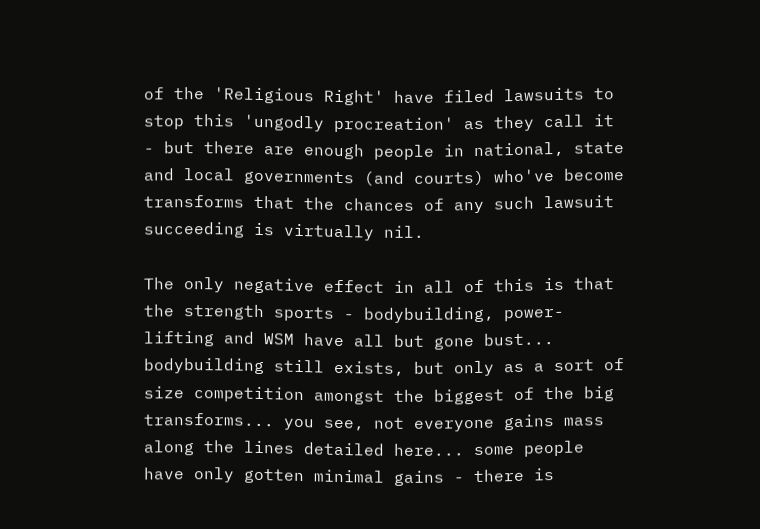of the 'Religious Right' have filed lawsuits to stop this 'ungodly procreation' as they call it - but there are enough people in national, state and local governments (and courts) who've become transforms that the chances of any such lawsuit succeeding is virtually nil.

The only negative effect in all of this is that the strength sports - bodybuilding, power-lifting and WSM have all but gone bust... bodybuilding still exists, but only as a sort of size competition amongst the biggest of the big transforms... you see, not everyone gains mass along the lines detailed here... some people have only gotten minimal gains - there is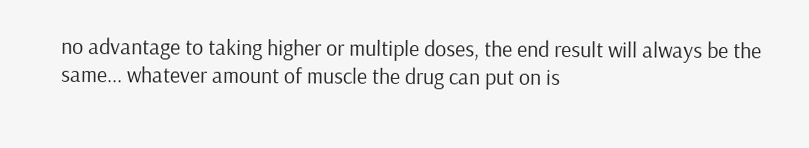no advantage to taking higher or multiple doses, the end result will always be the same... whatever amount of muscle the drug can put on is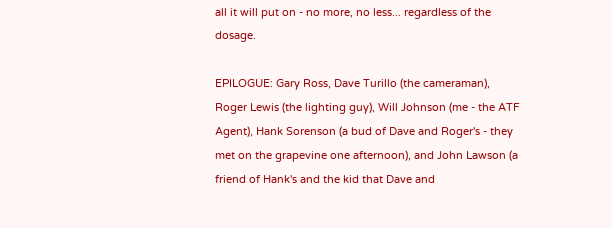all it will put on - no more, no less... regardless of the dosage.

EPILOGUE: Gary Ross, Dave Turillo (the cameraman), Roger Lewis (the lighting guy), Will Johnson (me - the ATF Agent), Hank Sorenson (a bud of Dave and Roger's - they met on the grapevine one afternoon), and John Lawson (a friend of Hank's and the kid that Dave and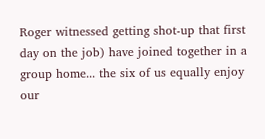Roger witnessed getting shot-up that first day on the job) have joined together in a group home... the six of us equally enjoy our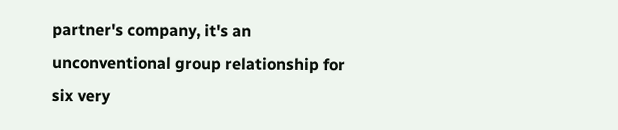partner's company, it's an unconventional group relationship for six very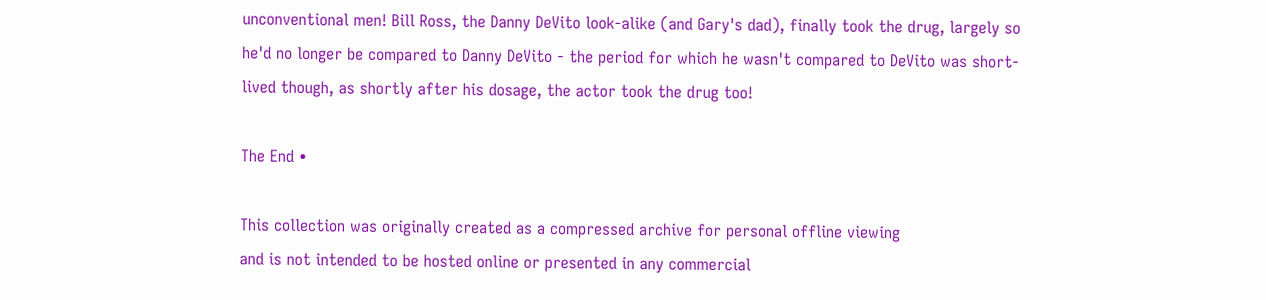unconventional men! Bill Ross, the Danny DeVito look-alike (and Gary's dad), finally took the drug, largely so he'd no longer be compared to Danny DeVito - the period for which he wasn't compared to DeVito was short-lived though, as shortly after his dosage, the actor took the drug too!

The End •

This collection was originally created as a compressed archive for personal offline viewing
and is not intended to be hosted online or presented in any commercial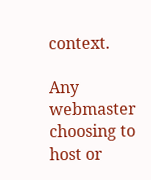context.

Any webmaster choosing to host or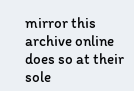mirror this archive online
does so at their sole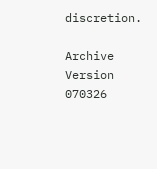discretion.

Archive Version 070326